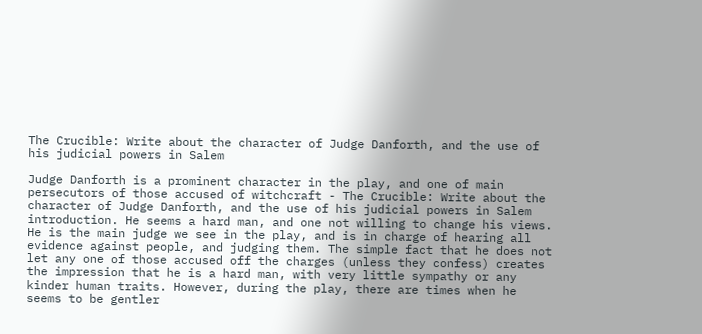The Crucible: Write about the character of Judge Danforth, and the use of his judicial powers in Salem

Judge Danforth is a prominent character in the play, and one of main persecutors of those accused of witchcraft - The Crucible: Write about the character of Judge Danforth, and the use of his judicial powers in Salem introduction. He seems a hard man, and one not willing to change his views. He is the main judge we see in the play, and is in charge of hearing all evidence against people, and judging them. The simple fact that he does not let any one of those accused off the charges (unless they confess) creates the impression that he is a hard man, with very little sympathy or any kinder human traits. However, during the play, there are times when he seems to be gentler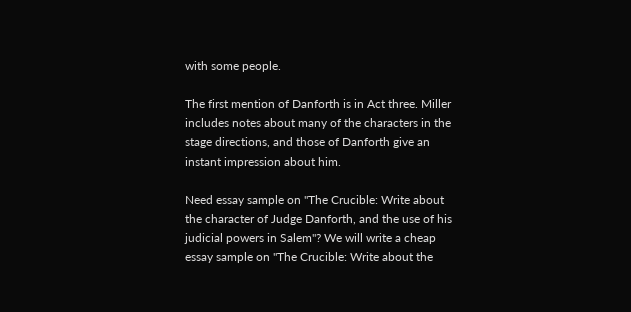with some people.

The first mention of Danforth is in Act three. Miller includes notes about many of the characters in the stage directions, and those of Danforth give an instant impression about him.

Need essay sample on "The Crucible: Write about the character of Judge Danforth, and the use of his judicial powers in Salem"? We will write a cheap essay sample on "The Crucible: Write about the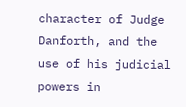character of Judge Danforth, and the use of his judicial powers in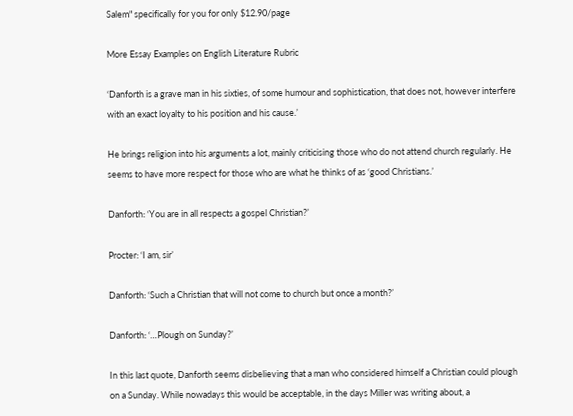Salem" specifically for you for only $12.90/page

More Essay Examples on English Literature Rubric

‘Danforth is a grave man in his sixties, of some humour and sophistication, that does not, however interfere with an exact loyalty to his position and his cause.’

He brings religion into his arguments a lot, mainly criticising those who do not attend church regularly. He seems to have more respect for those who are what he thinks of as ‘good Christians.’

Danforth: ‘You are in all respects a gospel Christian?’

Procter: ‘I am, sir’

Danforth: ‘Such a Christian that will not come to church but once a month?’

Danforth: ‘…Plough on Sunday?’

In this last quote, Danforth seems disbelieving that a man who considered himself a Christian could plough on a Sunday. While nowadays this would be acceptable, in the days Miller was writing about, a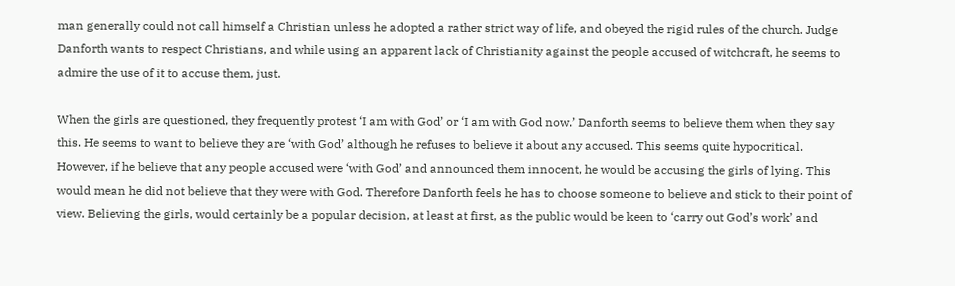man generally could not call himself a Christian unless he adopted a rather strict way of life, and obeyed the rigid rules of the church. Judge Danforth wants to respect Christians, and while using an apparent lack of Christianity against the people accused of witchcraft, he seems to admire the use of it to accuse them, just.

When the girls are questioned, they frequently protest ‘I am with God’ or ‘I am with God now.’ Danforth seems to believe them when they say this. He seems to want to believe they are ‘with God’ although he refuses to believe it about any accused. This seems quite hypocritical. However, if he believe that any people accused were ‘with God’ and announced them innocent, he would be accusing the girls of lying. This would mean he did not believe that they were with God. Therefore Danforth feels he has to choose someone to believe and stick to their point of view. Believing the girls, would certainly be a popular decision, at least at first, as the public would be keen to ‘carry out God’s work’ and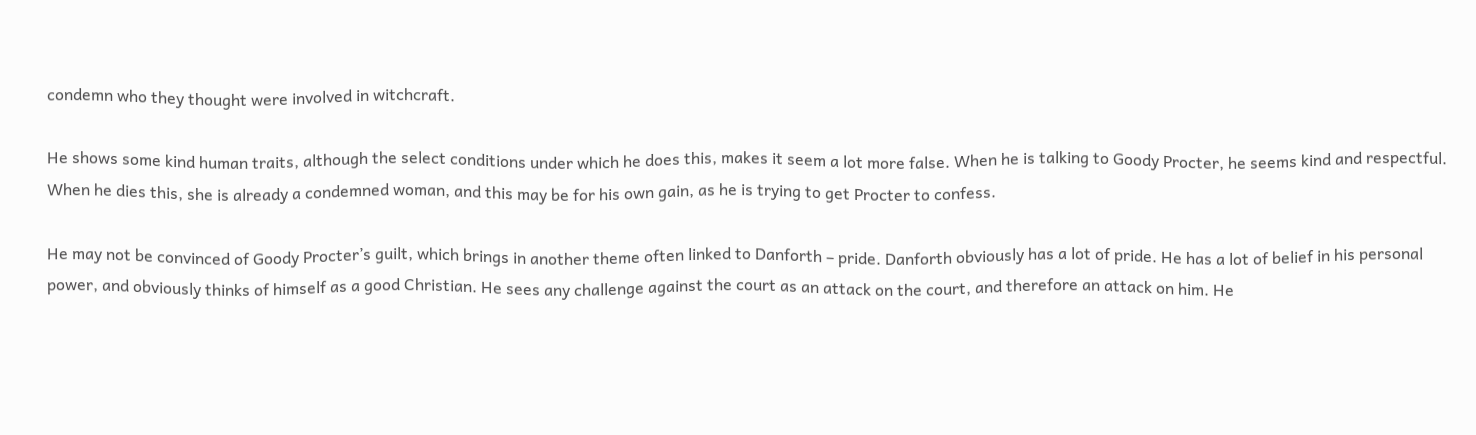condemn who they thought were involved in witchcraft.

He shows some kind human traits, although the select conditions under which he does this, makes it seem a lot more false. When he is talking to Goody Procter, he seems kind and respectful. When he dies this, she is already a condemned woman, and this may be for his own gain, as he is trying to get Procter to confess.

He may not be convinced of Goody Procter’s guilt, which brings in another theme often linked to Danforth – pride. Danforth obviously has a lot of pride. He has a lot of belief in his personal power, and obviously thinks of himself as a good Christian. He sees any challenge against the court as an attack on the court, and therefore an attack on him. He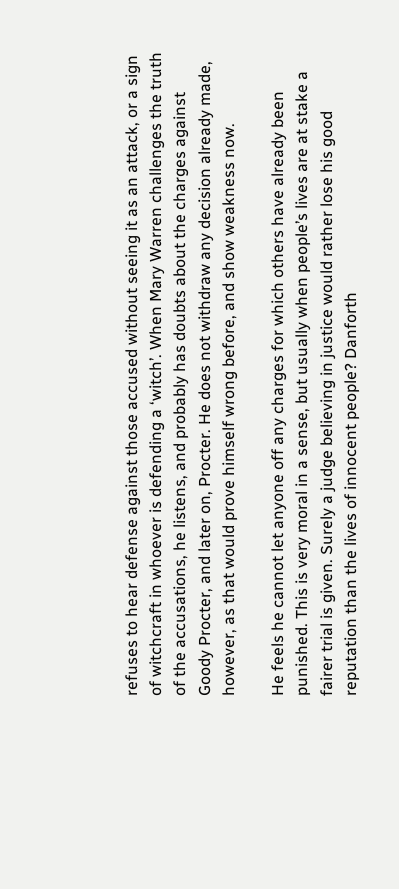refuses to hear defense against those accused without seeing it as an attack, or a sign of witchcraft in whoever is defending a ‘witch’. When Mary Warren challenges the truth of the accusations, he listens, and probably has doubts about the charges against Goody Procter, and later on, Procter. He does not withdraw any decision already made, however, as that would prove himself wrong before, and show weakness now.

He feels he cannot let anyone off any charges for which others have already been punished. This is very moral in a sense, but usually when people’s lives are at stake a fairer trial is given. Surely a judge believing in justice would rather lose his good reputation than the lives of innocent people? Danforth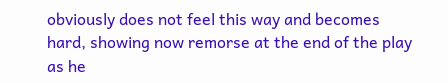obviously does not feel this way and becomes hard, showing now remorse at the end of the play as he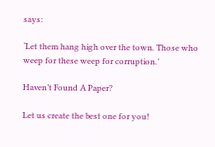says:

‘Let them hang high over the town. Those who weep for these weep for corruption.’

Haven’t Found A Paper?

Let us create the best one for you!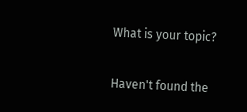What is your topic?

Haven't found the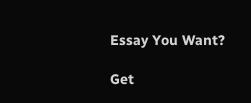Essay You Want?

Get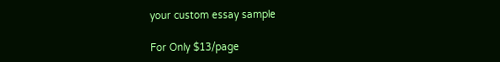your custom essay sample

For Only $13/page